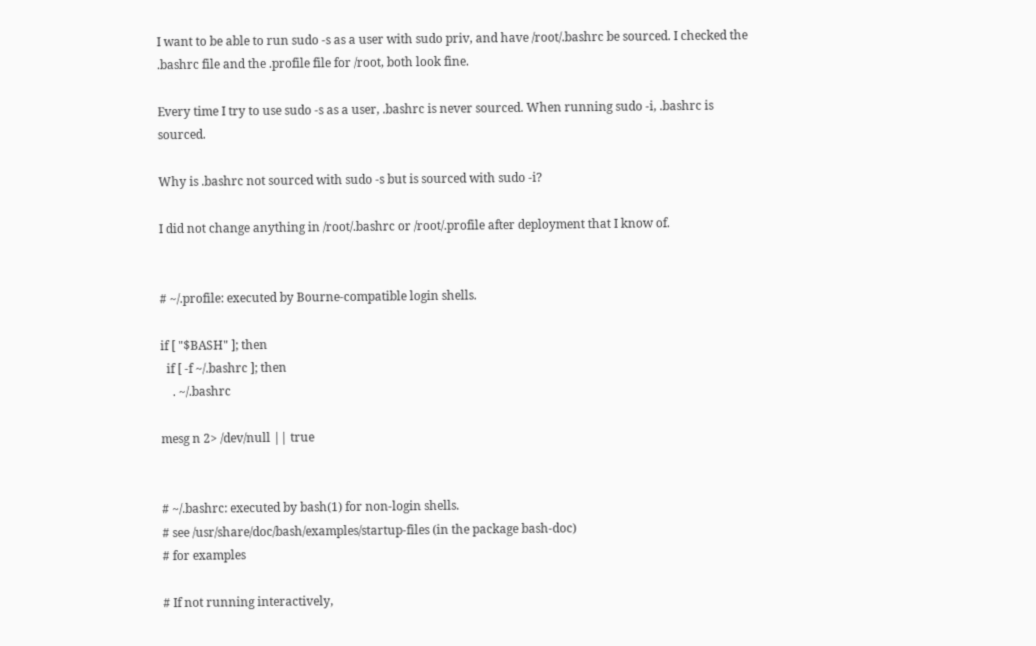I want to be able to run sudo -s as a user with sudo priv, and have /root/.bashrc be sourced. I checked the .bashrc file and the .profile file for /root, both look fine.

Every time I try to use sudo -s as a user, .bashrc is never sourced. When running sudo -i, .bashrc is sourced.

Why is .bashrc not sourced with sudo -s but is sourced with sudo -i?

I did not change anything in /root/.bashrc or /root/.profile after deployment that I know of.


# ~/.profile: executed by Bourne-compatible login shells.

if [ "$BASH" ]; then
  if [ -f ~/.bashrc ]; then
    . ~/.bashrc

mesg n 2> /dev/null || true


# ~/.bashrc: executed by bash(1) for non-login shells.
# see /usr/share/doc/bash/examples/startup-files (in the package bash-doc)
# for examples

# If not running interactively,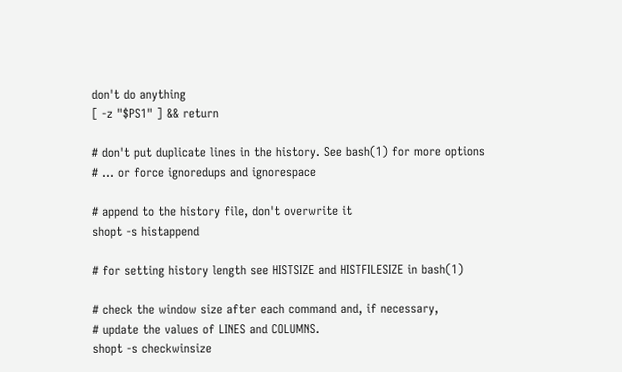don't do anything
[ -z "$PS1" ] && return

# don't put duplicate lines in the history. See bash(1) for more options
# ... or force ignoredups and ignorespace

# append to the history file, don't overwrite it
shopt -s histappend

# for setting history length see HISTSIZE and HISTFILESIZE in bash(1)

# check the window size after each command and, if necessary,
# update the values of LINES and COLUMNS.
shopt -s checkwinsize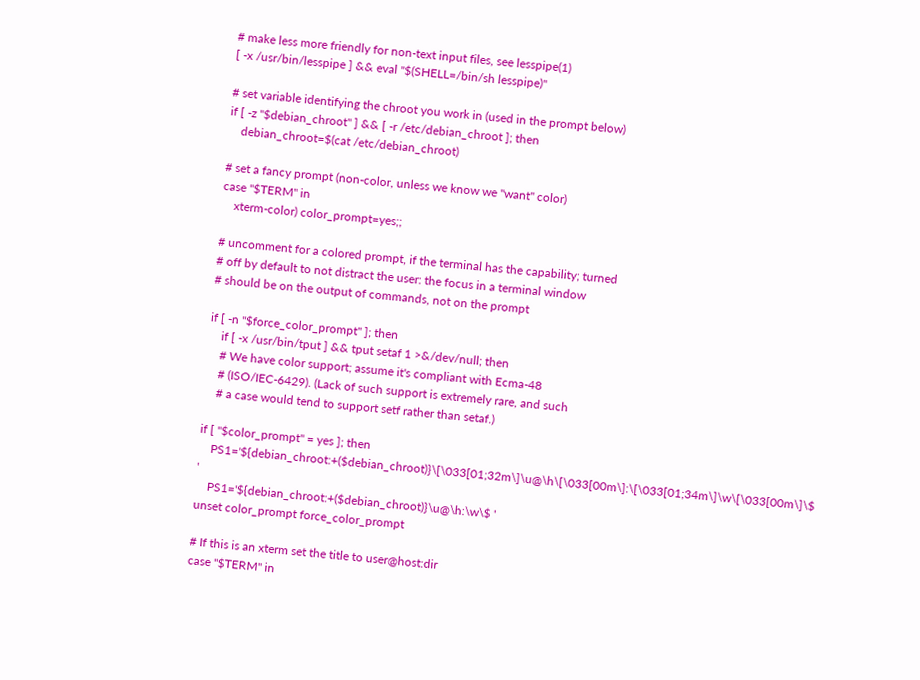# make less more friendly for non-text input files, see lesspipe(1)
[ -x /usr/bin/lesspipe ] && eval "$(SHELL=/bin/sh lesspipe)"

# set variable identifying the chroot you work in (used in the prompt below)
if [ -z "$debian_chroot" ] && [ -r /etc/debian_chroot ]; then
    debian_chroot=$(cat /etc/debian_chroot)

# set a fancy prompt (non-color, unless we know we "want" color)
case "$TERM" in
    xterm-color) color_prompt=yes;;

# uncomment for a colored prompt, if the terminal has the capability; turned
# off by default to not distract the user: the focus in a terminal window
# should be on the output of commands, not on the prompt

if [ -n "$force_color_prompt" ]; then
    if [ -x /usr/bin/tput ] && tput setaf 1 >&/dev/null; then
    # We have color support; assume it's compliant with Ecma-48
    # (ISO/IEC-6429). (Lack of such support is extremely rare, and such
    # a case would tend to support setf rather than setaf.)

if [ "$color_prompt" = yes ]; then
    PS1='${debian_chroot:+($debian_chroot)}\[\033[01;32m\]\u@\h\[\033[00m\]:\[\033[01;34m\]\w\[\033[00m\]\$ '
    PS1='${debian_chroot:+($debian_chroot)}\u@\h:\w\$ '
unset color_prompt force_color_prompt

# If this is an xterm set the title to user@host:dir
case "$TERM" in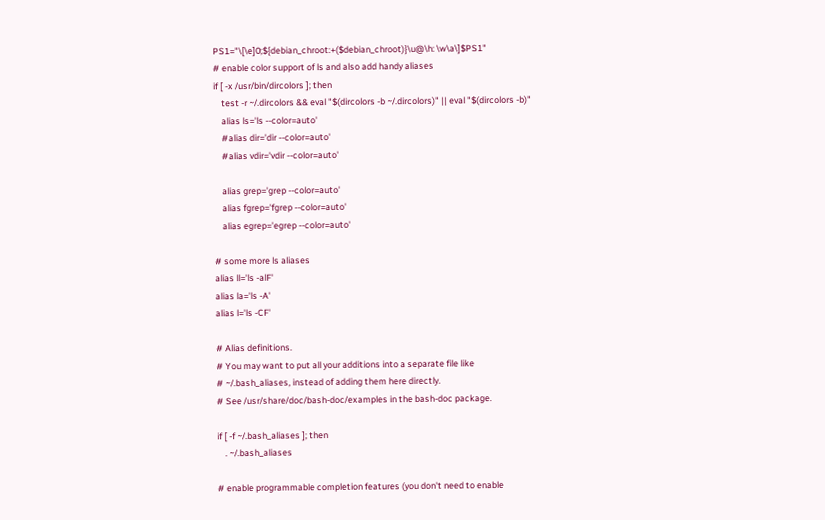PS1="\[\e]0;${debian_chroot:+($debian_chroot)}\u@\h: \w\a\]$PS1"
# enable color support of ls and also add handy aliases
if [ -x /usr/bin/dircolors ]; then
    test -r ~/.dircolors && eval "$(dircolors -b ~/.dircolors)" || eval "$(dircolors -b)"
    alias ls='ls --color=auto'
    #alias dir='dir --color=auto'
    #alias vdir='vdir --color=auto'

    alias grep='grep --color=auto'
    alias fgrep='fgrep --color=auto'
    alias egrep='egrep --color=auto'

# some more ls aliases
alias ll='ls -alF'
alias la='ls -A'
alias l='ls -CF'

# Alias definitions.
# You may want to put all your additions into a separate file like
# ~/.bash_aliases, instead of adding them here directly.
# See /usr/share/doc/bash-doc/examples in the bash-doc package.

if [ -f ~/.bash_aliases ]; then
    . ~/.bash_aliases

# enable programmable completion features (you don't need to enable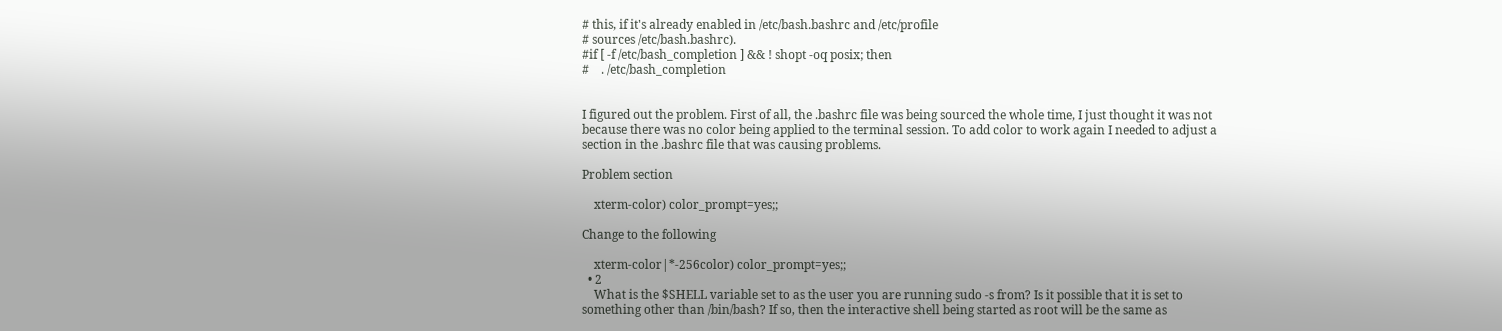# this, if it's already enabled in /etc/bash.bashrc and /etc/profile
# sources /etc/bash.bashrc).
#if [ -f /etc/bash_completion ] && ! shopt -oq posix; then
#    . /etc/bash_completion


I figured out the problem. First of all, the .bashrc file was being sourced the whole time, I just thought it was not because there was no color being applied to the terminal session. To add color to work again I needed to adjust a section in the .bashrc file that was causing problems.

Problem section

    xterm-color) color_prompt=yes;;

Change to the following

    xterm-color|*-256color) color_prompt=yes;;
  • 2
    What is the $SHELL variable set to as the user you are running sudo -s from? Is it possible that it is set to something other than /bin/bash? If so, then the interactive shell being started as root will be the same as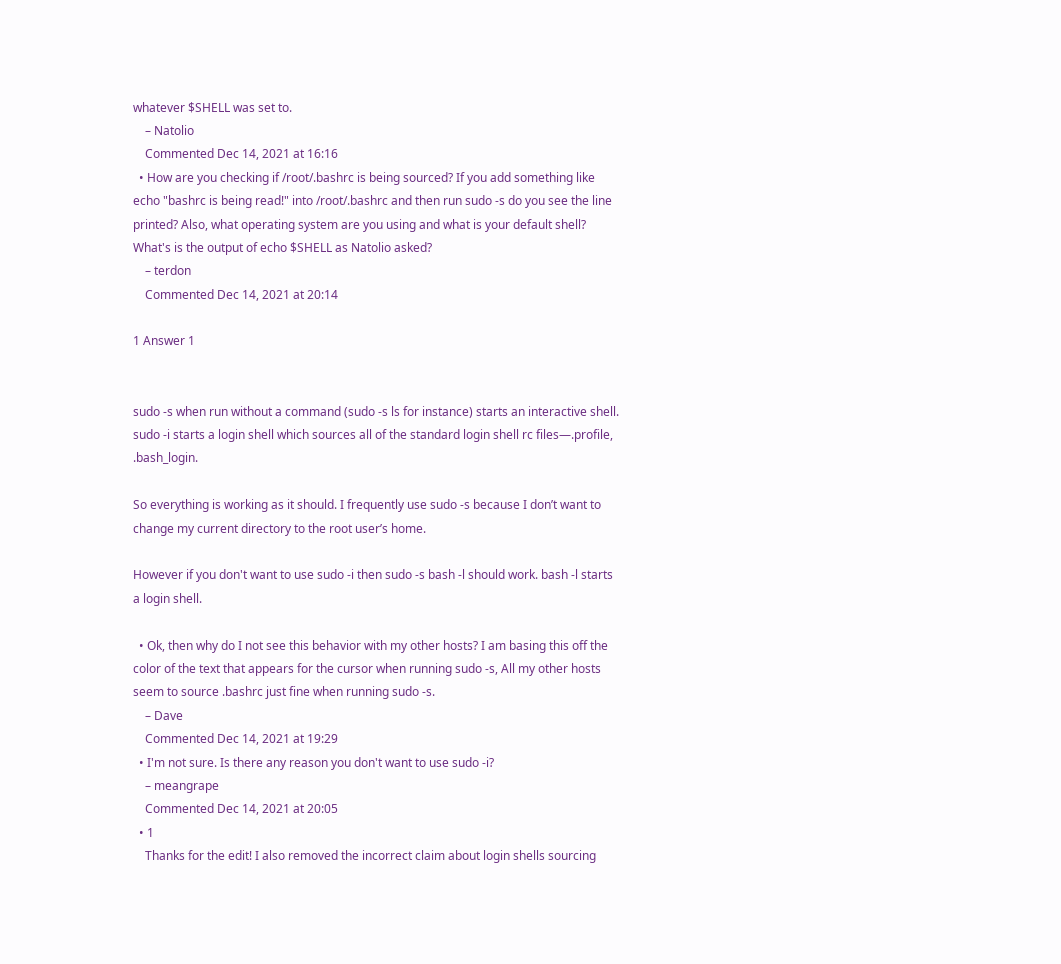whatever $SHELL was set to.
    – Natolio
    Commented Dec 14, 2021 at 16:16
  • How are you checking if /root/.bashrc is being sourced? If you add something like echo "bashrc is being read!" into /root/.bashrc and then run sudo -s do you see the line printed? Also, what operating system are you using and what is your default shell? What's is the output of echo $SHELL as Natolio asked?
    – terdon
    Commented Dec 14, 2021 at 20:14

1 Answer 1


sudo -s when run without a command (sudo -s ls for instance) starts an interactive shell. sudo -i starts a login shell which sources all of the standard login shell rc files—.profile, .bash_login.

So everything is working as it should. I frequently use sudo -s because I don’t want to change my current directory to the root user’s home.

However if you don't want to use sudo -i then sudo -s bash -l should work. bash -l starts a login shell.

  • Ok, then why do I not see this behavior with my other hosts? I am basing this off the color of the text that appears for the cursor when running sudo -s, All my other hosts seem to source .bashrc just fine when running sudo -s.
    – Dave
    Commented Dec 14, 2021 at 19:29
  • I'm not sure. Is there any reason you don't want to use sudo -i?
    – meangrape
    Commented Dec 14, 2021 at 20:05
  • 1
    Thanks for the edit! I also removed the incorrect claim about login shells sourcing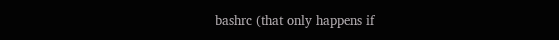bashrc (that only happens if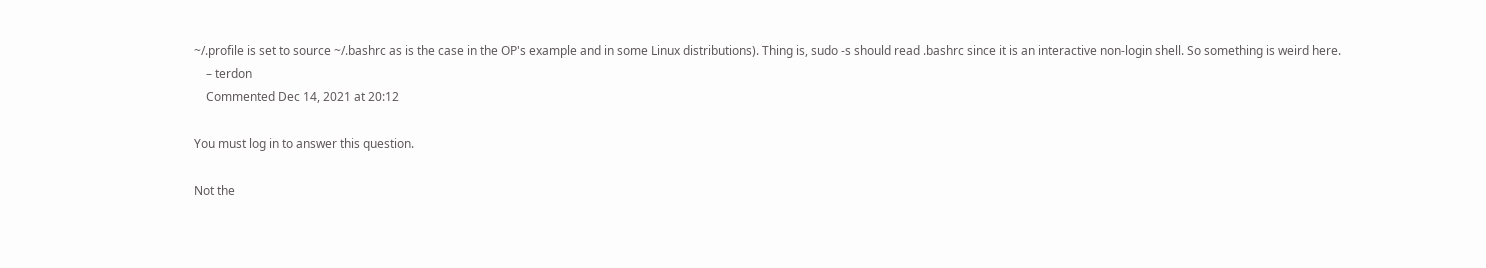~/.profile is set to source ~/.bashrc as is the case in the OP's example and in some Linux distributions). Thing is, sudo -s should read .bashrc since it is an interactive non-login shell. So something is weird here.
    – terdon
    Commented Dec 14, 2021 at 20:12

You must log in to answer this question.

Not the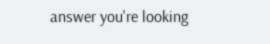answer you're looking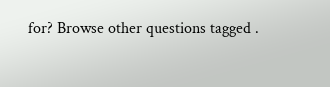for? Browse other questions tagged .